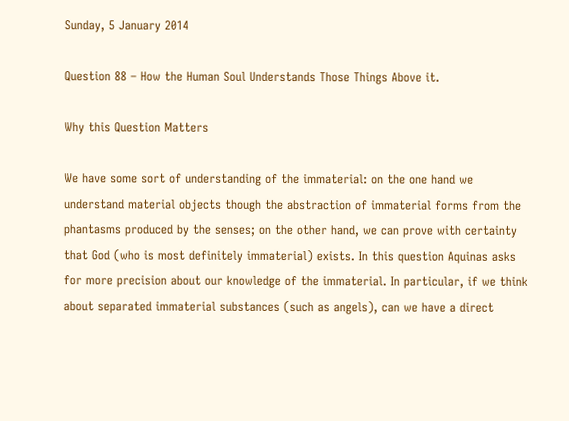Sunday, 5 January 2014

Question 88 – How the Human Soul Understands Those Things Above it.

Why this Question Matters

We have some sort of understanding of the immaterial: on the one hand we understand material objects though the abstraction of immaterial forms from the phantasms produced by the senses; on the other hand, we can prove with certainty that God (who is most definitely immaterial) exists. In this question Aquinas asks for more precision about our knowledge of the immaterial. In particular, if we think about separated immaterial substances (such as angels), can we have a direct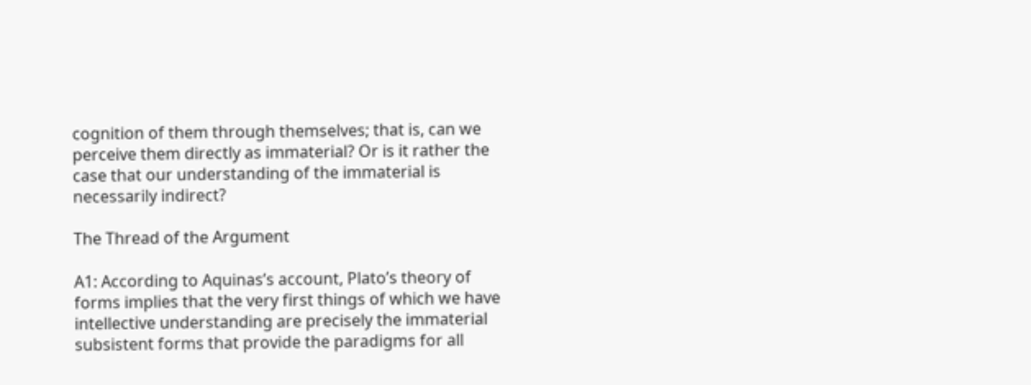cognition of them through themselves; that is, can we perceive them directly as immaterial? Or is it rather the case that our understanding of the immaterial is necessarily indirect?

The Thread of the Argument

A1: According to Aquinas’s account, Plato’s theory of forms implies that the very first things of which we have intellective understanding are precisely the immaterial subsistent forms that provide the paradigms for all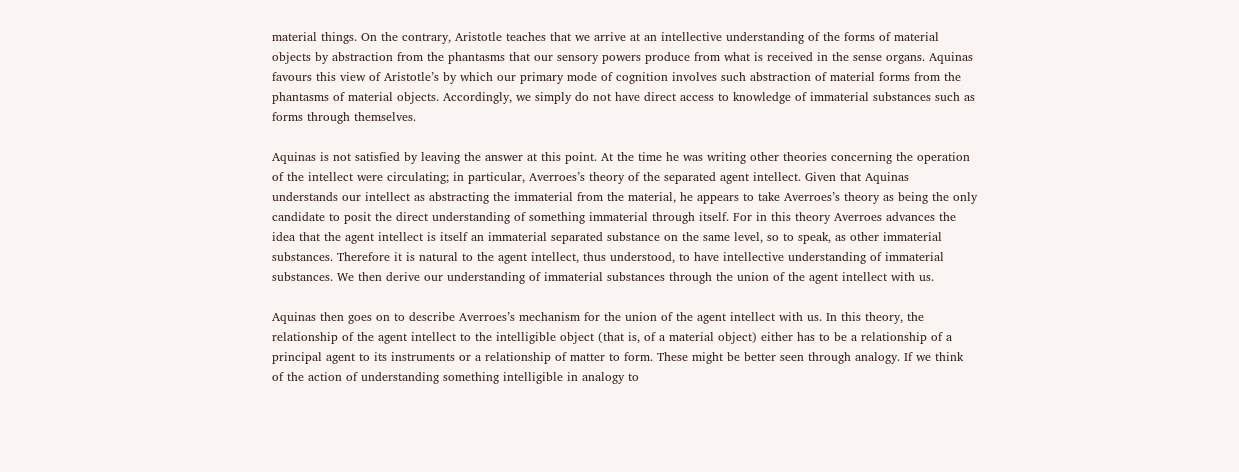material things. On the contrary, Aristotle teaches that we arrive at an intellective understanding of the forms of material objects by abstraction from the phantasms that our sensory powers produce from what is received in the sense organs. Aquinas favours this view of Aristotle’s by which our primary mode of cognition involves such abstraction of material forms from the phantasms of material objects. Accordingly, we simply do not have direct access to knowledge of immaterial substances such as forms through themselves.

Aquinas is not satisfied by leaving the answer at this point. At the time he was writing other theories concerning the operation of the intellect were circulating; in particular, Averroes’s theory of the separated agent intellect. Given that Aquinas understands our intellect as abstracting the immaterial from the material, he appears to take Averroes’s theory as being the only candidate to posit the direct understanding of something immaterial through itself. For in this theory Averroes advances the idea that the agent intellect is itself an immaterial separated substance on the same level, so to speak, as other immaterial substances. Therefore it is natural to the agent intellect, thus understood, to have intellective understanding of immaterial substances. We then derive our understanding of immaterial substances through the union of the agent intellect with us.

Aquinas then goes on to describe Averroes’s mechanism for the union of the agent intellect with us. In this theory, the relationship of the agent intellect to the intelligible object (that is, of a material object) either has to be a relationship of a principal agent to its instruments or a relationship of matter to form. These might be better seen through analogy. If we think of the action of understanding something intelligible in analogy to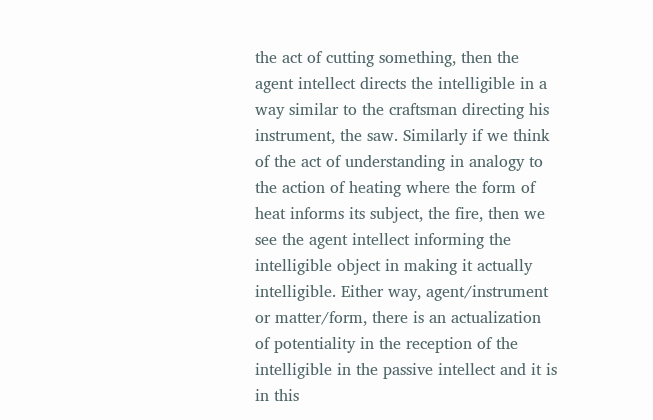the act of cutting something, then the agent intellect directs the intelligible in a way similar to the craftsman directing his instrument, the saw. Similarly if we think of the act of understanding in analogy to the action of heating where the form of heat informs its subject, the fire, then we see the agent intellect informing the intelligible object in making it actually intelligible. Either way, agent/instrument or matter/form, there is an actualization of potentiality in the reception of the intelligible in the passive intellect and it is in this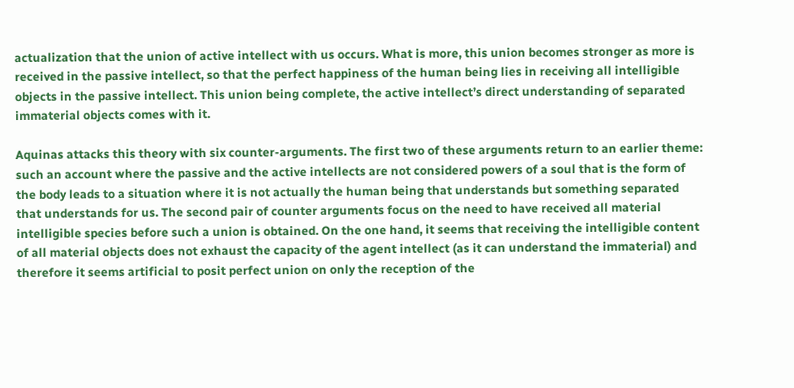actualization that the union of active intellect with us occurs. What is more, this union becomes stronger as more is received in the passive intellect, so that the perfect happiness of the human being lies in receiving all intelligible objects in the passive intellect. This union being complete, the active intellect’s direct understanding of separated immaterial objects comes with it.

Aquinas attacks this theory with six counter-arguments. The first two of these arguments return to an earlier theme: such an account where the passive and the active intellects are not considered powers of a soul that is the form of the body leads to a situation where it is not actually the human being that understands but something separated that understands for us. The second pair of counter arguments focus on the need to have received all material intelligible species before such a union is obtained. On the one hand, it seems that receiving the intelligible content of all material objects does not exhaust the capacity of the agent intellect (as it can understand the immaterial) and therefore it seems artificial to posit perfect union on only the reception of the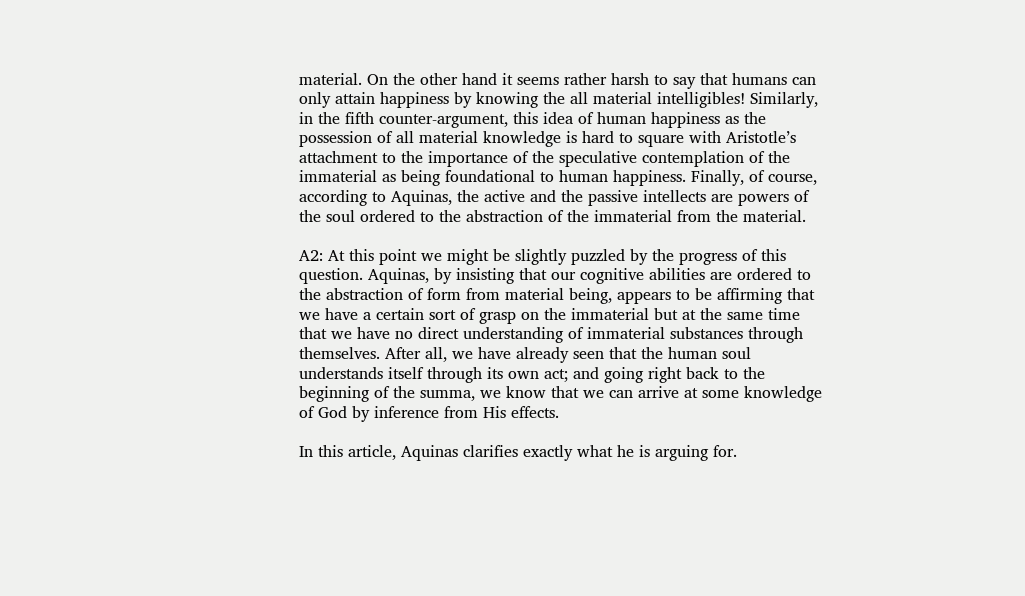material. On the other hand it seems rather harsh to say that humans can only attain happiness by knowing the all material intelligibles! Similarly, in the fifth counter-argument, this idea of human happiness as the possession of all material knowledge is hard to square with Aristotle’s attachment to the importance of the speculative contemplation of the immaterial as being foundational to human happiness. Finally, of course, according to Aquinas, the active and the passive intellects are powers of the soul ordered to the abstraction of the immaterial from the material.

A2: At this point we might be slightly puzzled by the progress of this question. Aquinas, by insisting that our cognitive abilities are ordered to the abstraction of form from material being, appears to be affirming that we have a certain sort of grasp on the immaterial but at the same time that we have no direct understanding of immaterial substances through themselves. After all, we have already seen that the human soul understands itself through its own act; and going right back to the beginning of the summa, we know that we can arrive at some knowledge of God by inference from His effects.

In this article, Aquinas clarifies exactly what he is arguing for.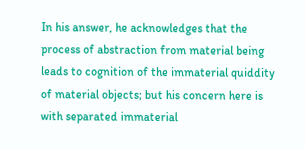In his answer, he acknowledges that the process of abstraction from material being leads to cognition of the immaterial quiddity of material objects; but his concern here is with separated immaterial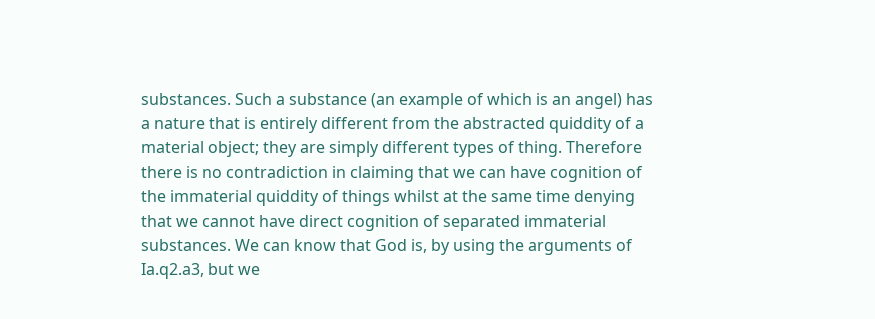substances. Such a substance (an example of which is an angel) has a nature that is entirely different from the abstracted quiddity of a material object; they are simply different types of thing. Therefore there is no contradiction in claiming that we can have cognition of the immaterial quiddity of things whilst at the same time denying that we cannot have direct cognition of separated immaterial substances. We can know that God is, by using the arguments of Ia.q2.a3, but we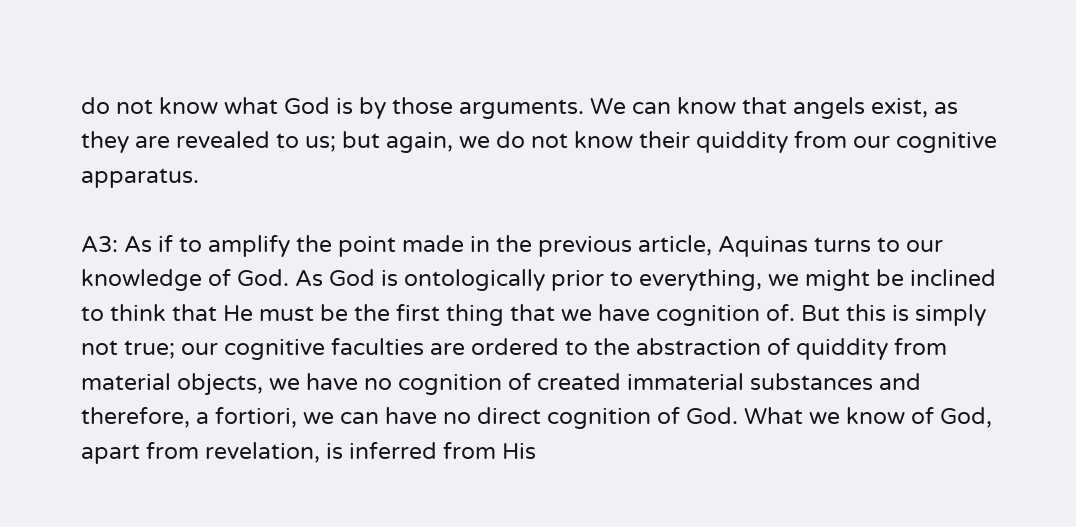do not know what God is by those arguments. We can know that angels exist, as they are revealed to us; but again, we do not know their quiddity from our cognitive apparatus.

A3: As if to amplify the point made in the previous article, Aquinas turns to our knowledge of God. As God is ontologically prior to everything, we might be inclined to think that He must be the first thing that we have cognition of. But this is simply not true; our cognitive faculties are ordered to the abstraction of quiddity from material objects, we have no cognition of created immaterial substances and therefore, a fortiori, we can have no direct cognition of God. What we know of God, apart from revelation, is inferred from His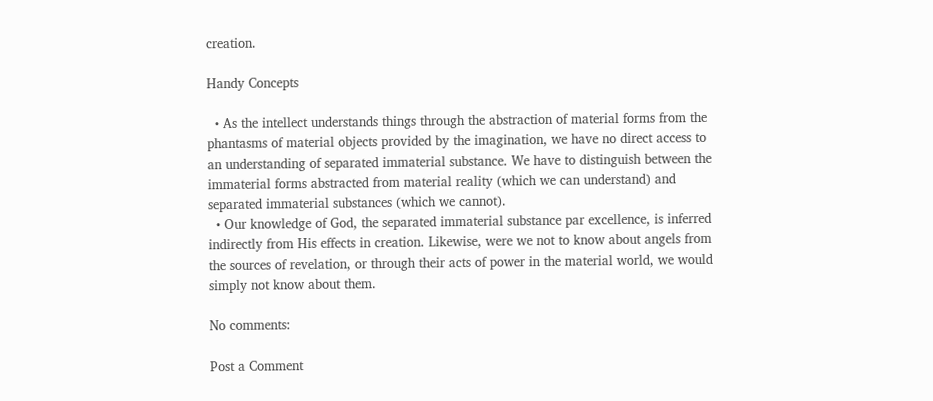creation.

Handy Concepts

  • As the intellect understands things through the abstraction of material forms from the phantasms of material objects provided by the imagination, we have no direct access to an understanding of separated immaterial substance. We have to distinguish between the immaterial forms abstracted from material reality (which we can understand) and separated immaterial substances (which we cannot).
  • Our knowledge of God, the separated immaterial substance par excellence, is inferred indirectly from His effects in creation. Likewise, were we not to know about angels from the sources of revelation, or through their acts of power in the material world, we would simply not know about them.

No comments:

Post a Comment